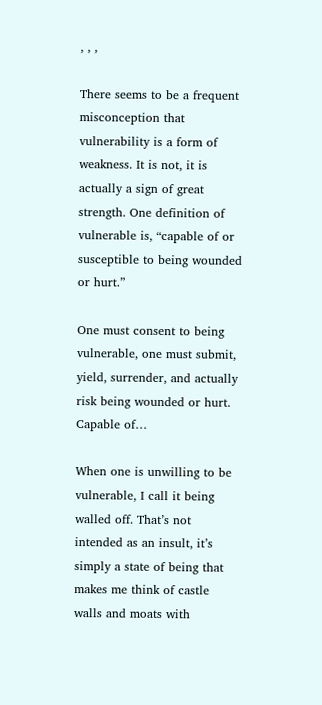, , ,

There seems to be a frequent misconception that vulnerability is a form of weakness. It is not, it is actually a sign of great strength. One definition of vulnerable is, “capable of or susceptible to being wounded or hurt.”

One must consent to being vulnerable, one must submit, yield, surrender, and actually risk being wounded or hurt. Capable of…

When one is unwilling to be vulnerable, I call it being walled off. That’s not intended as an insult, it’s simply a state of being that makes me think of castle walls and moats with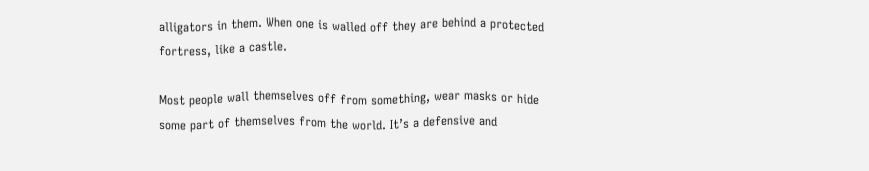alligators in them. When one is walled off they are behind a protected fortress, like a castle.

Most people wall themselves off from something, wear masks or hide some part of themselves from the world. It’s a defensive and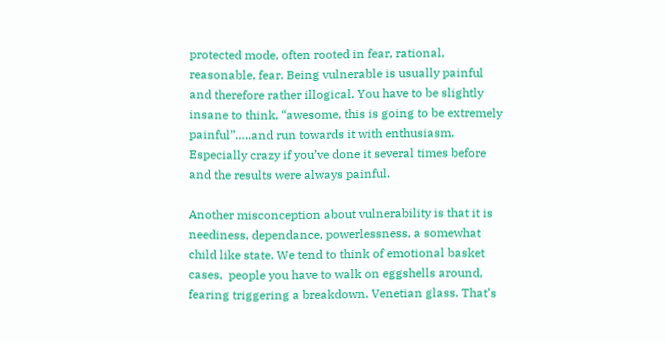protected mode, often rooted in fear, rational, reasonable, fear. Being vulnerable is usually painful and therefore rather illogical. You have to be slightly insane to think, “awesome, this is going to be extremely painful”…..and run towards it with enthusiasm. Especially crazy if you’ve done it several times before and the results were always painful.

Another misconception about vulnerability is that it is neediness, dependance, powerlessness, a somewhat child like state. We tend to think of emotional basket cases,  people you have to walk on eggshells around, fearing triggering a breakdown. Venetian glass. That’s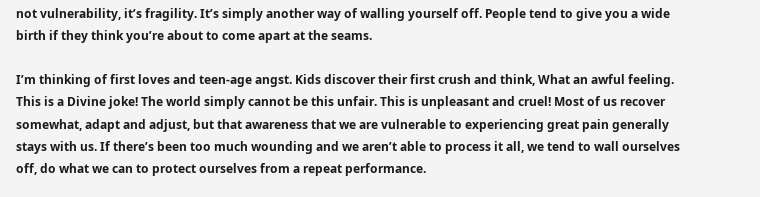not vulnerability, it’s fragility. It’s simply another way of walling yourself off. People tend to give you a wide birth if they think you’re about to come apart at the seams.

I’m thinking of first loves and teen-age angst. Kids discover their first crush and think, What an awful feeling. This is a Divine joke! The world simply cannot be this unfair. This is unpleasant and cruel! Most of us recover somewhat, adapt and adjust, but that awareness that we are vulnerable to experiencing great pain generally stays with us. If there’s been too much wounding and we aren’t able to process it all, we tend to wall ourselves off, do what we can to protect ourselves from a repeat performance.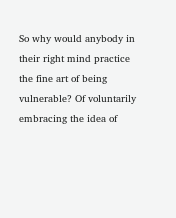So why would anybody in their right mind practice the fine art of being vulnerable? Of voluntarily embracing the idea of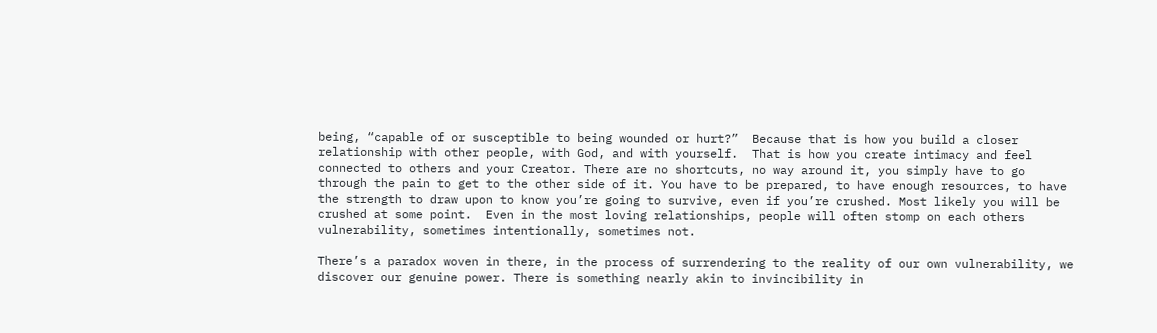being, “capable of or susceptible to being wounded or hurt?”  Because that is how you build a closer relationship with other people, with God, and with yourself.  That is how you create intimacy and feel connected to others and your Creator. There are no shortcuts, no way around it, you simply have to go through the pain to get to the other side of it. You have to be prepared, to have enough resources, to have the strength to draw upon to know you’re going to survive, even if you’re crushed. Most likely you will be crushed at some point.  Even in the most loving relationships, people will often stomp on each others vulnerability, sometimes intentionally, sometimes not.

There’s a paradox woven in there, in the process of surrendering to the reality of our own vulnerability, we discover our genuine power. There is something nearly akin to invincibility in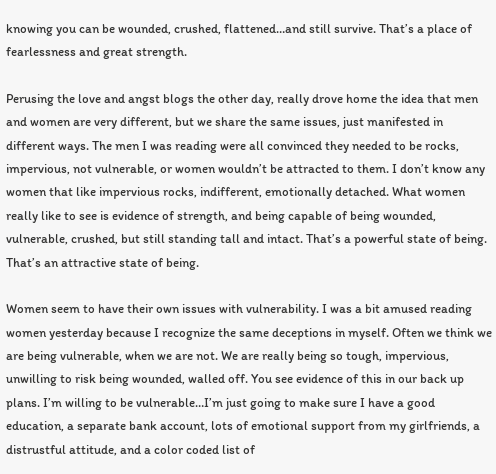knowing you can be wounded, crushed, flattened…and still survive. That’s a place of fearlessness and great strength.

Perusing the love and angst blogs the other day, really drove home the idea that men and women are very different, but we share the same issues, just manifested in different ways. The men I was reading were all convinced they needed to be rocks, impervious, not vulnerable, or women wouldn’t be attracted to them. I don’t know any women that like impervious rocks, indifferent, emotionally detached. What women really like to see is evidence of strength, and being capable of being wounded, vulnerable, crushed, but still standing tall and intact. That’s a powerful state of being. That’s an attractive state of being.

Women seem to have their own issues with vulnerability. I was a bit amused reading women yesterday because I recognize the same deceptions in myself. Often we think we are being vulnerable, when we are not. We are really being so tough, impervious, unwilling to risk being wounded, walled off. You see evidence of this in our back up plans. I’m willing to be vulnerable…I’m just going to make sure I have a good education, a separate bank account, lots of emotional support from my girlfriends, a distrustful attitude, and a color coded list of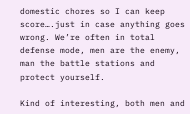domestic chores so I can keep score….just in case anything goes wrong. We’re often in total defense mode, men are the enemy, man the battle stations and protect yourself.

Kind of interesting, both men and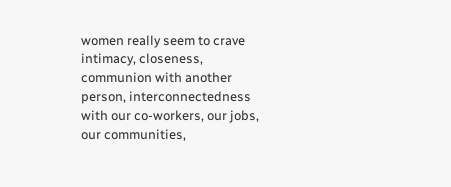women really seem to crave intimacy, closeness, communion with another person, interconnectedness with our co-workers, our jobs, our communities,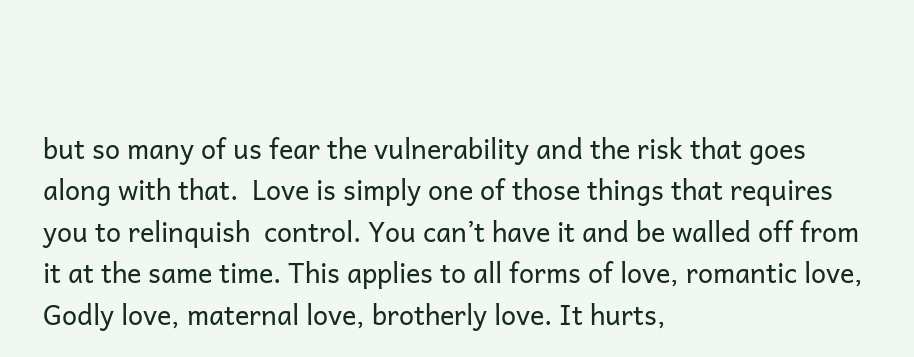but so many of us fear the vulnerability and the risk that goes along with that.  Love is simply one of those things that requires you to relinquish  control. You can’t have it and be walled off from it at the same time. This applies to all forms of love, romantic love, Godly love, maternal love, brotherly love. It hurts,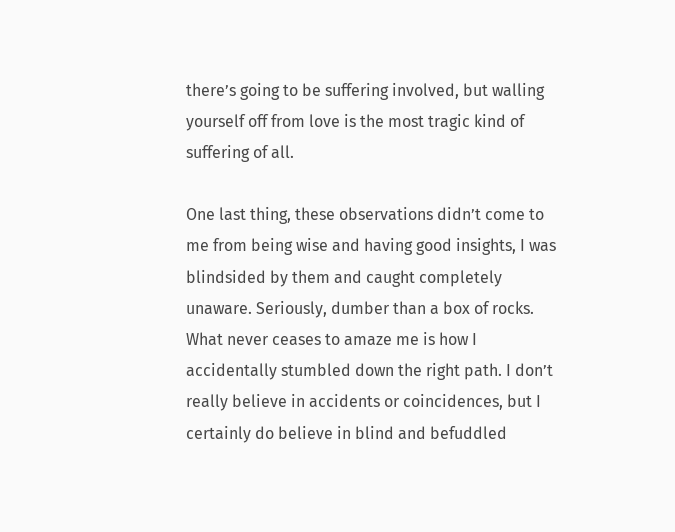there’s going to be suffering involved, but walling yourself off from love is the most tragic kind of suffering of all.

One last thing, these observations didn’t come to me from being wise and having good insights, I was blindsided by them and caught completely unaware. Seriously, dumber than a box of rocks. What never ceases to amaze me is how I accidentally stumbled down the right path. I don’t really believe in accidents or coincidences, but I certainly do believe in blind and befuddled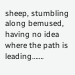sheep, stumbling along bemused, having no idea where the path is leading…….